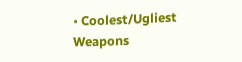• Coolest/Ugliest Weapons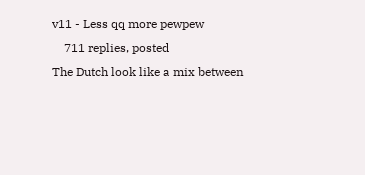v11 - Less qq more pewpew
    711 replies, posted
The Dutch look like a mix between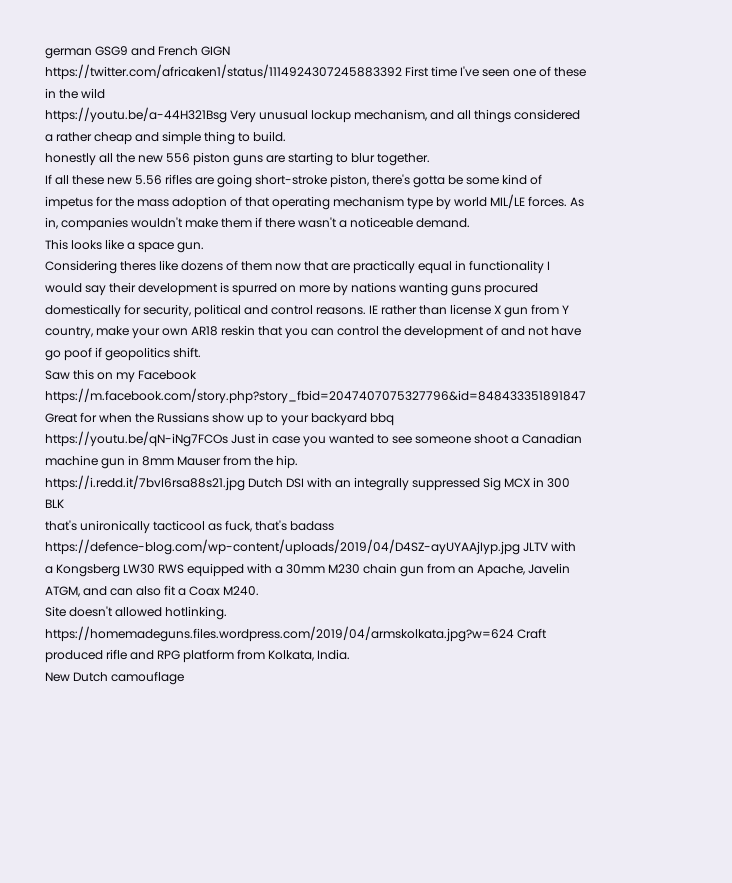german GSG9 and French GIGN
https://twitter.com/africaken1/status/1114924307245883392 First time I've seen one of these in the wild
https://youtu.be/a-44H321Bsg Very unusual lockup mechanism, and all things considered a rather cheap and simple thing to build.
honestly all the new 556 piston guns are starting to blur together.
If all these new 5.56 rifles are going short-stroke piston, there's gotta be some kind of impetus for the mass adoption of that operating mechanism type by world MIL/LE forces. As in, companies wouldn't make them if there wasn't a noticeable demand.
This looks like a space gun.
Considering theres like dozens of them now that are practically equal in functionality I would say their development is spurred on more by nations wanting guns procured domestically for security, political and control reasons. IE rather than license X gun from Y country, make your own AR18 reskin that you can control the development of and not have go poof if geopolitics shift.
Saw this on my Facebook https://m.facebook.com/story.php?story_fbid=2047407075327796&id=848433351891847 Great for when the Russians show up to your backyard bbq
https://youtu.be/qN-iNg7FCOs Just in case you wanted to see someone shoot a Canadian machine gun in 8mm Mauser from the hip.
https://i.redd.it/7bvl6rsa88s21.jpg Dutch DSI with an integrally suppressed Sig MCX in 300 BLK
that's unironically tacticool as fuck, that's badass
https://defence-blog.com/wp-content/uploads/2019/04/D4SZ-ayUYAAjIyp.jpg JLTV with a Kongsberg LW30 RWS equipped with a 30mm M230 chain gun from an Apache, Javelin ATGM, and can also fit a Coax M240.
Site doesn't allowed hotlinking.
https://homemadeguns.files.wordpress.com/2019/04/armskolkata.jpg?w=624 Craft produced rifle and RPG platform from Kolkata, India.
New Dutch camouflage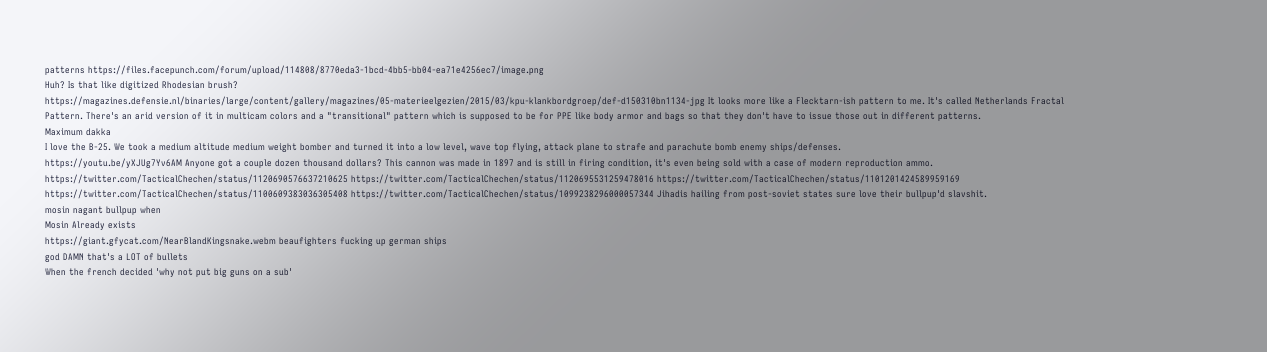patterns https://files.facepunch.com/forum/upload/114808/8770eda3-1bcd-4bb5-bb04-ea71e4256ec7/image.png
Huh? Is that like digitized Rhodesian brush?
https://magazines.defensie.nl/binaries/large/content/gallery/magazines/05-materieelgezien/2015/03/kpu-klankbordgroep/def-d150310bn1134-jpg It looks more like a Flecktarn-ish pattern to me. It's called Netherlands Fractal Pattern. There's an arid version of it in multicam colors and a "transitional" pattern which is supposed to be for PPE like body armor and bags so that they don't have to issue those out in different patterns.
Maximum dakka
I love the B-25. We took a medium altitude medium weight bomber and turned it into a low level, wave top flying, attack plane to strafe and parachute bomb enemy ships/defenses.
https://youtu.be/yXJUg7Yv6AM Anyone got a couple dozen thousand dollars? This cannon was made in 1897 and is still in firing condition, it's even being sold with a case of modern reproduction ammo.
https://twitter.com/TacticalChechen/status/1120690576637210625 https://twitter.com/TacticalChechen/status/1120695531259478016 https://twitter.com/TacticalChechen/status/1101201424589959169 https://twitter.com/TacticalChechen/status/1100609383036305408 https://twitter.com/TacticalChechen/status/1099238296000057344 Jihadis hailing from post-soviet states sure love their bullpup'd slavshit.
mosin nagant bullpup when
Mosin Already exists
https://giant.gfycat.com/NearBlandKingsnake.webm beaufighters fucking up german ships
god DAMN that's a LOT of bullets
When the french decided 'why not put big guns on a sub'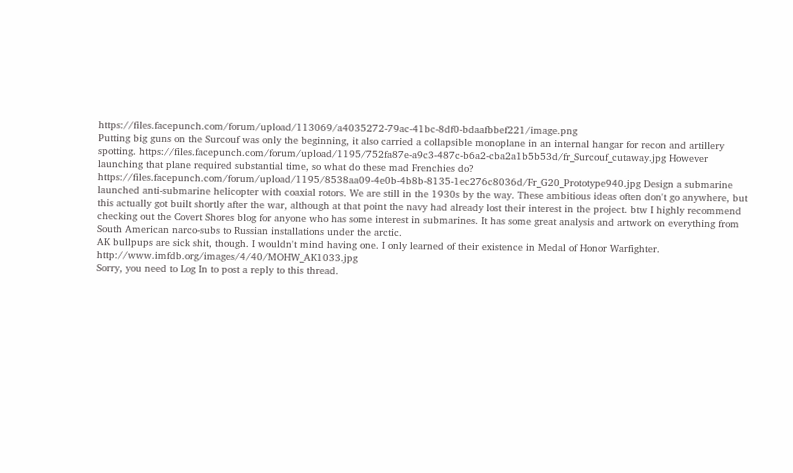https://files.facepunch.com/forum/upload/113069/a4035272-79ac-41bc-8df0-bdaafbbef221/image.png
Putting big guns on the Surcouf was only the beginning, it also carried a collapsible monoplane in an internal hangar for recon and artillery spotting. https://files.facepunch.com/forum/upload/1195/752fa87e-a9c3-487c-b6a2-cba2a1b5b53d/fr_Surcouf_cutaway.jpg However launching that plane required substantial time, so what do these mad Frenchies do? https://files.facepunch.com/forum/upload/1195/8538aa09-4e0b-4b8b-8135-1ec276c8036d/Fr_G20_Prototype940.jpg Design a submarine launched anti-submarine helicopter with coaxial rotors. We are still in the 1930s by the way. These ambitious ideas often don't go anywhere, but this actually got built shortly after the war, although at that point the navy had already lost their interest in the project. btw I highly recommend checking out the Covert Shores blog for anyone who has some interest in submarines. It has some great analysis and artwork on everything from South American narco-subs to Russian installations under the arctic.
AK bullpups are sick shit, though. I wouldn't mind having one. I only learned of their existence in Medal of Honor Warfighter. http://www.imfdb.org/images/4/40/MOHW_AK1033.jpg
Sorry, you need to Log In to post a reply to this thread.